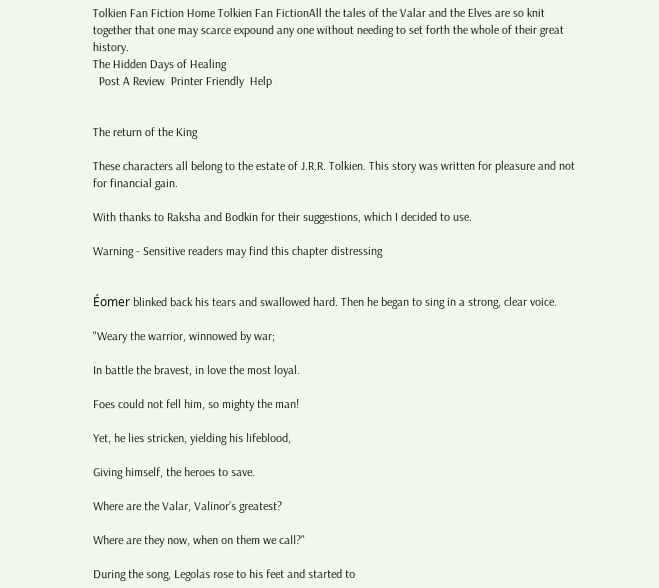Tolkien Fan Fiction Home Tolkien Fan FictionAll the tales of the Valar and the Elves are so knit together that one may scarce expound any one without needing to set forth the whole of their great history.
The Hidden Days of Healing
  Post A Review  Printer Friendly  Help


The return of the King

These characters all belong to the estate of J.R.R. Tolkien. This story was written for pleasure and not for financial gain.

With thanks to Raksha and Bodkin for their suggestions, which I decided to use.

Warning - Sensitive readers may find this chapter distressing


Éomer blinked back his tears and swallowed hard. Then he began to sing in a strong, clear voice.

"Weary the warrior, winnowed by war;

In battle the bravest, in love the most loyal.

Foes could not fell him, so mighty the man!

Yet, he lies stricken, yielding his lifeblood,

Giving himself, the heroes to save.

Where are the Valar, Valinor’s greatest?

Where are they now, when on them we call?"

During the song, Legolas rose to his feet and started to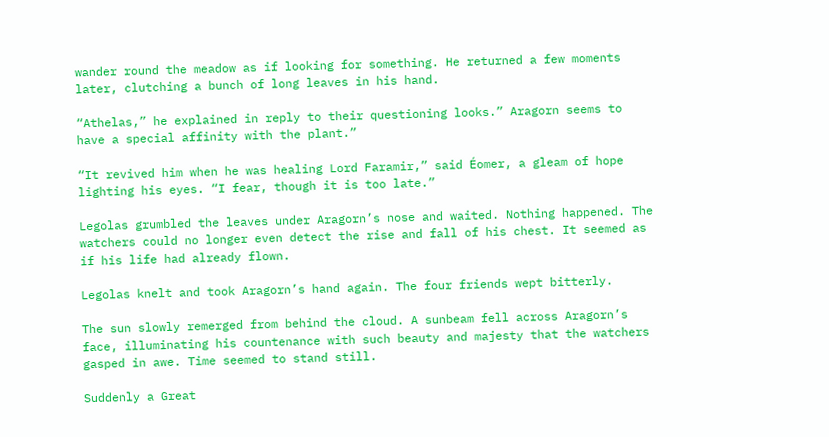wander round the meadow as if looking for something. He returned a few moments later, clutching a bunch of long leaves in his hand.

“Athelas,” he explained in reply to their questioning looks.” Aragorn seems to have a special affinity with the plant.”

“It revived him when he was healing Lord Faramir,” said Éomer, a gleam of hope lighting his eyes. “I fear, though it is too late.”

Legolas grumbled the leaves under Aragorn’s nose and waited. Nothing happened. The watchers could no longer even detect the rise and fall of his chest. It seemed as if his life had already flown.

Legolas knelt and took Aragorn’s hand again. The four friends wept bitterly.

The sun slowly remerged from behind the cloud. A sunbeam fell across Aragorn’s face, illuminating his countenance with such beauty and majesty that the watchers gasped in awe. Time seemed to stand still.

Suddenly a Great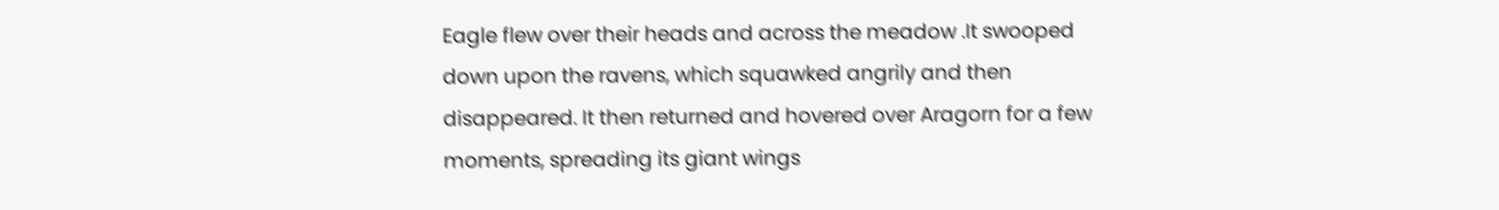Eagle flew over their heads and across the meadow .It swooped down upon the ravens, which squawked angrily and then disappeared. It then returned and hovered over Aragorn for a few moments, spreading its giant wings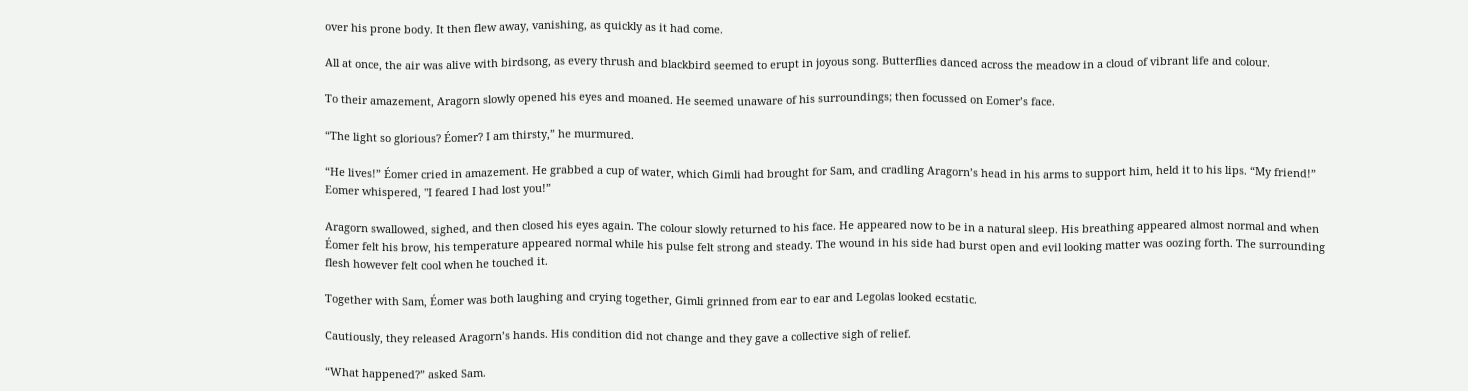over his prone body. It then flew away, vanishing, as quickly as it had come.

All at once, the air was alive with birdsong, as every thrush and blackbird seemed to erupt in joyous song. Butterflies danced across the meadow in a cloud of vibrant life and colour.

To their amazement, Aragorn slowly opened his eyes and moaned. He seemed unaware of his surroundings; then focussed on Eomer’s face.

“The light so glorious? Éomer? I am thirsty,” he murmured.

“He lives!” Éomer cried in amazement. He grabbed a cup of water, which Gimli had brought for Sam, and cradling Aragorn’s head in his arms to support him, held it to his lips. “My friend!” Eomer whispered, "I feared I had lost you!”

Aragorn swallowed, sighed, and then closed his eyes again. The colour slowly returned to his face. He appeared now to be in a natural sleep. His breathing appeared almost normal and when Éomer felt his brow, his temperature appeared normal while his pulse felt strong and steady. The wound in his side had burst open and evil looking matter was oozing forth. The surrounding flesh however felt cool when he touched it.

Together with Sam, Éomer was both laughing and crying together, Gimli grinned from ear to ear and Legolas looked ecstatic.

Cautiously, they released Aragorn’s hands. His condition did not change and they gave a collective sigh of relief.

“What happened?” asked Sam.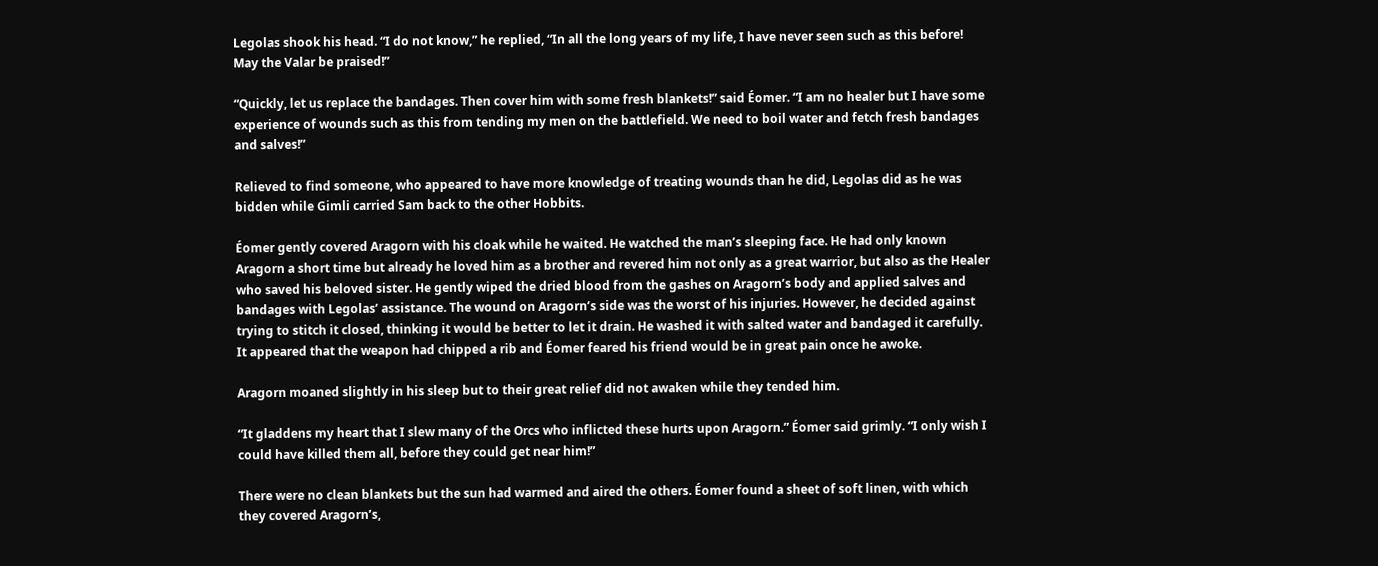Legolas shook his head. “I do not know,” he replied, “In all the long years of my life, I have never seen such as this before! May the Valar be praised!”

“Quickly, let us replace the bandages. Then cover him with some fresh blankets!” said Éomer. “I am no healer but I have some experience of wounds such as this from tending my men on the battlefield. We need to boil water and fetch fresh bandages and salves!”

Relieved to find someone, who appeared to have more knowledge of treating wounds than he did, Legolas did as he was bidden while Gimli carried Sam back to the other Hobbits.

Éomer gently covered Aragorn with his cloak while he waited. He watched the man’s sleeping face. He had only known Aragorn a short time but already he loved him as a brother and revered him not only as a great warrior, but also as the Healer who saved his beloved sister. He gently wiped the dried blood from the gashes on Aragorn’s body and applied salves and bandages with Legolas’ assistance. The wound on Aragorn’s side was the worst of his injuries. However, he decided against trying to stitch it closed, thinking it would be better to let it drain. He washed it with salted water and bandaged it carefully. It appeared that the weapon had chipped a rib and Éomer feared his friend would be in great pain once he awoke.

Aragorn moaned slightly in his sleep but to their great relief did not awaken while they tended him.

“It gladdens my heart that I slew many of the Orcs who inflicted these hurts upon Aragorn.” Éomer said grimly. “I only wish I could have killed them all, before they could get near him!”

There were no clean blankets but the sun had warmed and aired the others. Éomer found a sheet of soft linen, with which they covered Aragorn’s,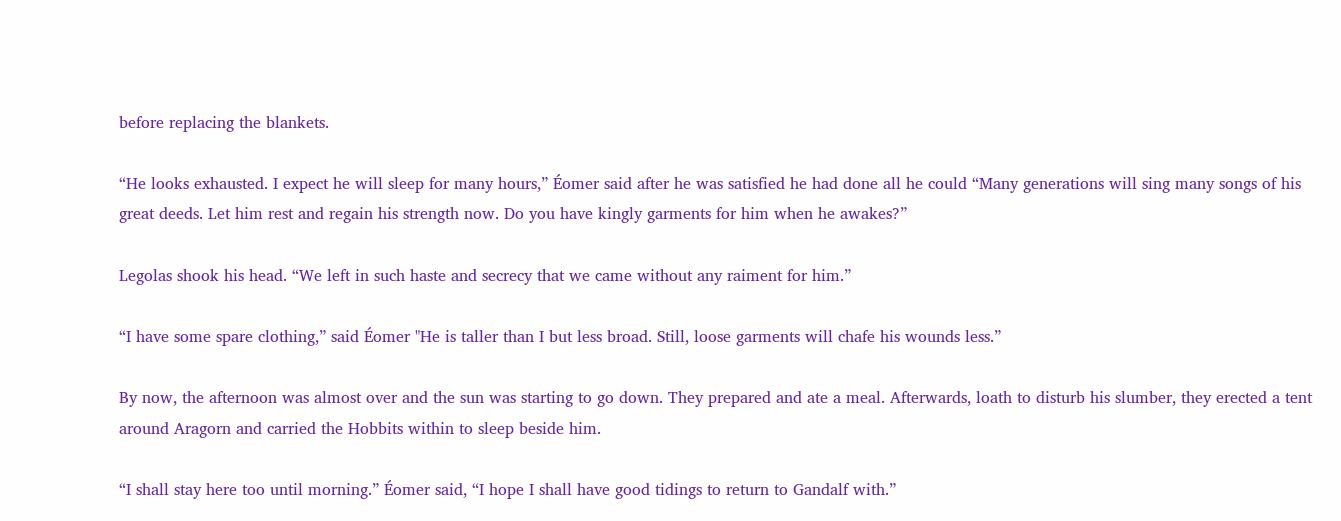before replacing the blankets.

“He looks exhausted. I expect he will sleep for many hours,” Éomer said after he was satisfied he had done all he could “Many generations will sing many songs of his great deeds. Let him rest and regain his strength now. Do you have kingly garments for him when he awakes?”

Legolas shook his head. “We left in such haste and secrecy that we came without any raiment for him.”

“I have some spare clothing,” said Éomer "He is taller than I but less broad. Still, loose garments will chafe his wounds less.”

By now, the afternoon was almost over and the sun was starting to go down. They prepared and ate a meal. Afterwards, loath to disturb his slumber, they erected a tent around Aragorn and carried the Hobbits within to sleep beside him.

“I shall stay here too until morning.” Éomer said, “I hope I shall have good tidings to return to Gandalf with.”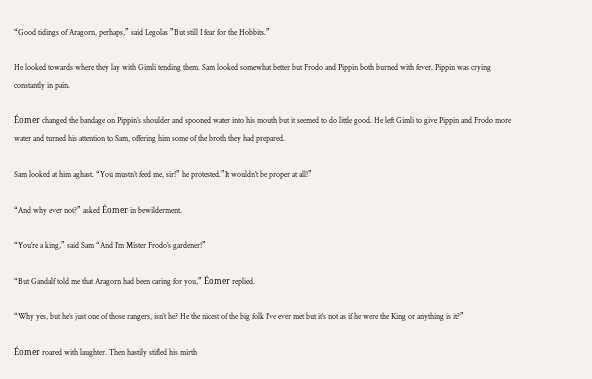“Good tidings of Aragorn, perhaps,” said Legolas ”But still I fear for the Hobbits.”

He looked towards where they lay with Gimli tending them. Sam looked somewhat better but Frodo and Pippin both burned with fever. Pippin was crying constantly in pain.

Éomer changed the bandage on Pippin’s shoulder and spooned water into his mouth but it seemed to do little good. He left Gimli to give Pippin and Frodo more water and turned his attention to Sam, offering him some of the broth they had prepared.

Sam looked at him aghast. “You mustn’t feed me, sir!” he protested.”It wouldn’t be proper at all!”

“And why ever not?” asked Éomer in bewilderment.

“You’re a king,” said Sam “And I’m Mister Frodo’s gardener!”

“But Gandalf told me that Aragorn had been caring for you,” Éomer replied.

“Why yes, but he’s just one of those rangers, isn’t he? He the nicest of the big folk I’ve ever met but it’s not as if he were the King or anything is it?”

Éomer roared with laughter. Then hastily stifled his mirth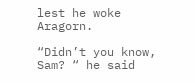lest he woke Aragorn.

“Didn’t you know, Sam? “ he said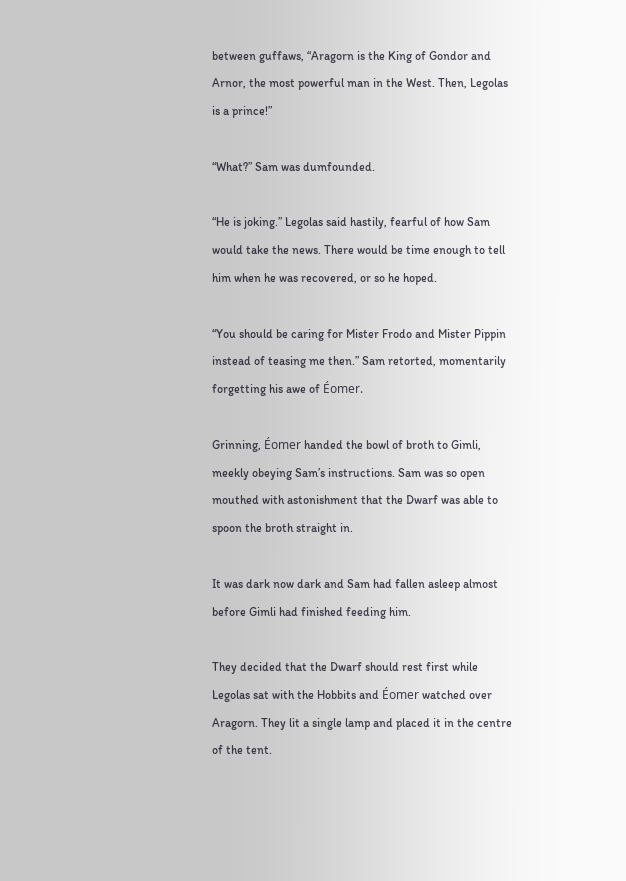between guffaws, “Aragorn is the King of Gondor and Arnor, the most powerful man in the West. Then, Legolas is a prince!”

“What?” Sam was dumfounded.

“He is joking.” Legolas said hastily, fearful of how Sam would take the news. There would be time enough to tell him when he was recovered, or so he hoped.

“You should be caring for Mister Frodo and Mister Pippin instead of teasing me then.” Sam retorted, momentarily forgetting his awe of Éomer.

Grinning, Éomer handed the bowl of broth to Gimli, meekly obeying Sam’s instructions. Sam was so open mouthed with astonishment that the Dwarf was able to spoon the broth straight in.

It was dark now dark and Sam had fallen asleep almost before Gimli had finished feeding him.

They decided that the Dwarf should rest first while Legolas sat with the Hobbits and Éomer watched over Aragorn. They lit a single lamp and placed it in the centre of the tent.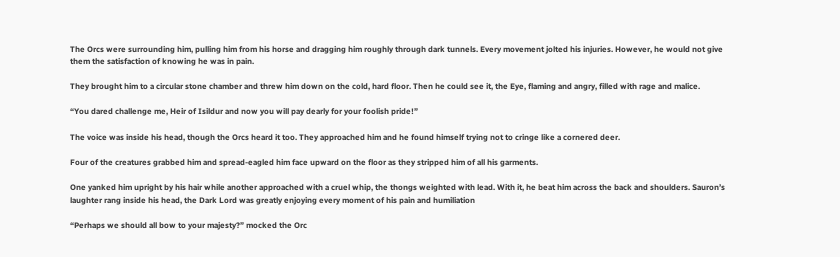The Orcs were surrounding him, pulling him from his horse and dragging him roughly through dark tunnels. Every movement jolted his injuries. However, he would not give them the satisfaction of knowing he was in pain.

They brought him to a circular stone chamber and threw him down on the cold, hard floor. Then he could see it, the Eye, flaming and angry, filled with rage and malice.

“You dared challenge me, Heir of Isildur and now you will pay dearly for your foolish pride!”

The voice was inside his head, though the Orcs heard it too. They approached him and he found himself trying not to cringe like a cornered deer.

Four of the creatures grabbed him and spread-eagled him face upward on the floor as they stripped him of all his garments.

One yanked him upright by his hair while another approached with a cruel whip, the thongs weighted with lead. With it, he beat him across the back and shoulders. Sauron’s laughter rang inside his head, the Dark Lord was greatly enjoying every moment of his pain and humiliation

“Perhaps we should all bow to your majesty?” mocked the Orc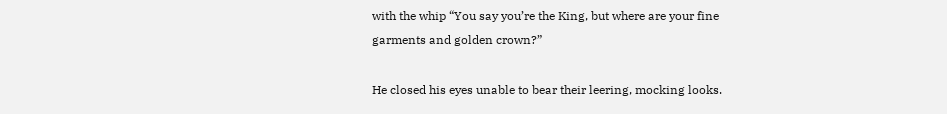with the whip “You say you’re the King, but where are your fine garments and golden crown?”

He closed his eyes unable to bear their leering, mocking looks.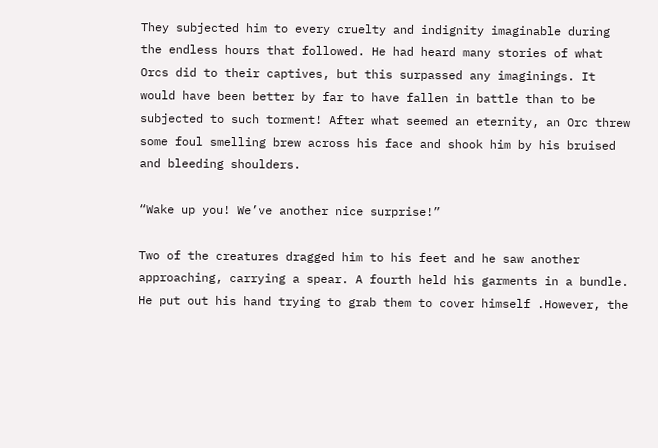They subjected him to every cruelty and indignity imaginable during the endless hours that followed. He had heard many stories of what Orcs did to their captives, but this surpassed any imaginings. It would have been better by far to have fallen in battle than to be subjected to such torment! After what seemed an eternity, an Orc threw some foul smelling brew across his face and shook him by his bruised and bleeding shoulders.

“Wake up you! We’ve another nice surprise!”

Two of the creatures dragged him to his feet and he saw another approaching, carrying a spear. A fourth held his garments in a bundle. He put out his hand trying to grab them to cover himself .However, the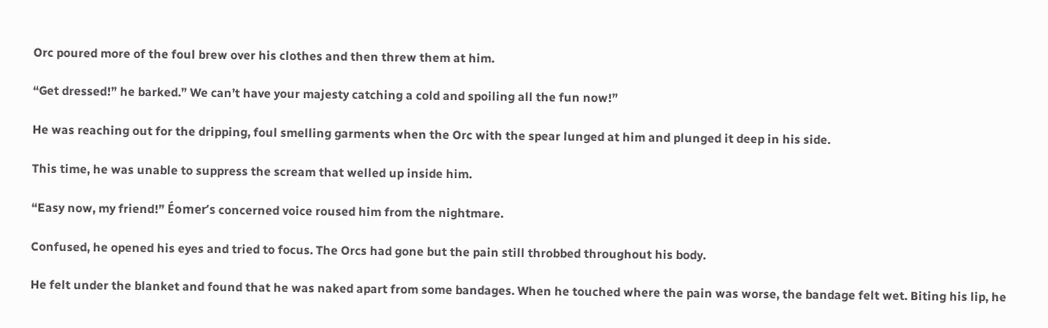Orc poured more of the foul brew over his clothes and then threw them at him.

“Get dressed!” he barked.” We can’t have your majesty catching a cold and spoiling all the fun now!”

He was reaching out for the dripping, foul smelling garments when the Orc with the spear lunged at him and plunged it deep in his side.

This time, he was unable to suppress the scream that welled up inside him.

“Easy now, my friend!” Éomer’s concerned voice roused him from the nightmare.

Confused, he opened his eyes and tried to focus. The Orcs had gone but the pain still throbbed throughout his body.

He felt under the blanket and found that he was naked apart from some bandages. When he touched where the pain was worse, the bandage felt wet. Biting his lip, he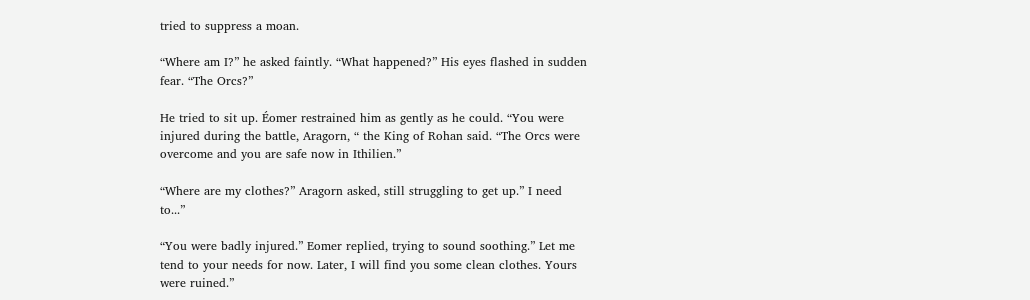tried to suppress a moan.

“Where am I?” he asked faintly. “What happened?” His eyes flashed in sudden fear. “The Orcs?”

He tried to sit up. Éomer restrained him as gently as he could. “You were injured during the battle, Aragorn, “ the King of Rohan said. “The Orcs were overcome and you are safe now in Ithilien.”

“Where are my clothes?” Aragorn asked, still struggling to get up.” I need to...”

“You were badly injured.” Eomer replied, trying to sound soothing.” Let me tend to your needs for now. Later, I will find you some clean clothes. Yours were ruined.”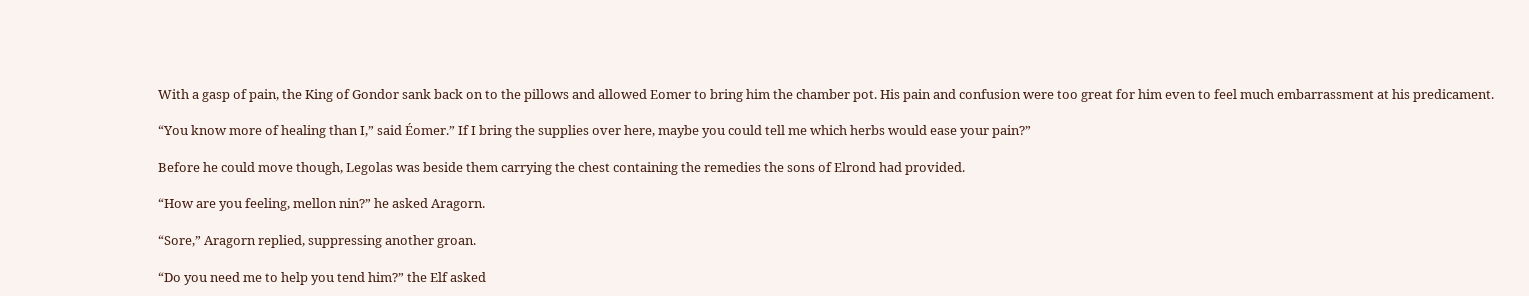With a gasp of pain, the King of Gondor sank back on to the pillows and allowed Eomer to bring him the chamber pot. His pain and confusion were too great for him even to feel much embarrassment at his predicament.

“You know more of healing than I,” said Éomer.” If I bring the supplies over here, maybe you could tell me which herbs would ease your pain?”

Before he could move though, Legolas was beside them carrying the chest containing the remedies the sons of Elrond had provided.

“How are you feeling, mellon nin?” he asked Aragorn.

“Sore,” Aragorn replied, suppressing another groan.

“Do you need me to help you tend him?” the Elf asked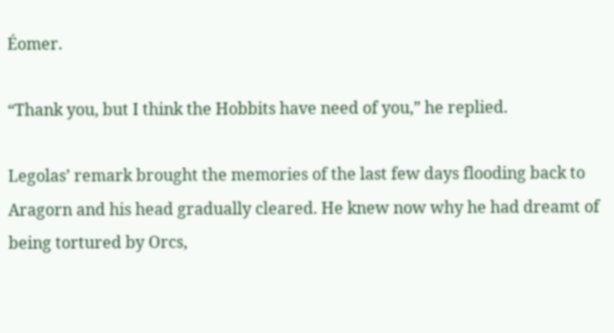Éomer.

“Thank you, but I think the Hobbits have need of you,” he replied.

Legolas’ remark brought the memories of the last few days flooding back to Aragorn and his head gradually cleared. He knew now why he had dreamt of being tortured by Orcs,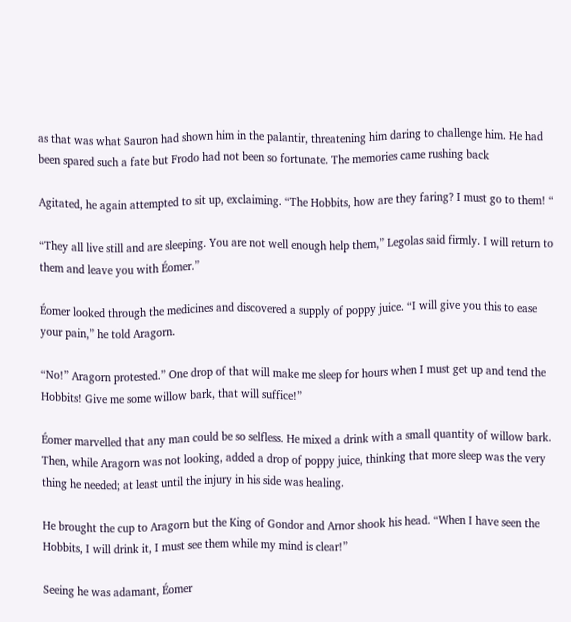as that was what Sauron had shown him in the palantir, threatening him daring to challenge him. He had been spared such a fate but Frodo had not been so fortunate. The memories came rushing back

Agitated, he again attempted to sit up, exclaiming. “The Hobbits, how are they faring? I must go to them! “

“They all live still and are sleeping. You are not well enough help them,” Legolas said firmly. I will return to them and leave you with Éomer.”

Éomer looked through the medicines and discovered a supply of poppy juice. “I will give you this to ease your pain,” he told Aragorn.

“No!” Aragorn protested.” One drop of that will make me sleep for hours when I must get up and tend the Hobbits! Give me some willow bark, that will suffice!”

Éomer marvelled that any man could be so selfless. He mixed a drink with a small quantity of willow bark. Then, while Aragorn was not looking, added a drop of poppy juice, thinking that more sleep was the very thing he needed; at least until the injury in his side was healing.

He brought the cup to Aragorn but the King of Gondor and Arnor shook his head. “When I have seen the Hobbits, I will drink it, I must see them while my mind is clear!”

Seeing he was adamant, Éomer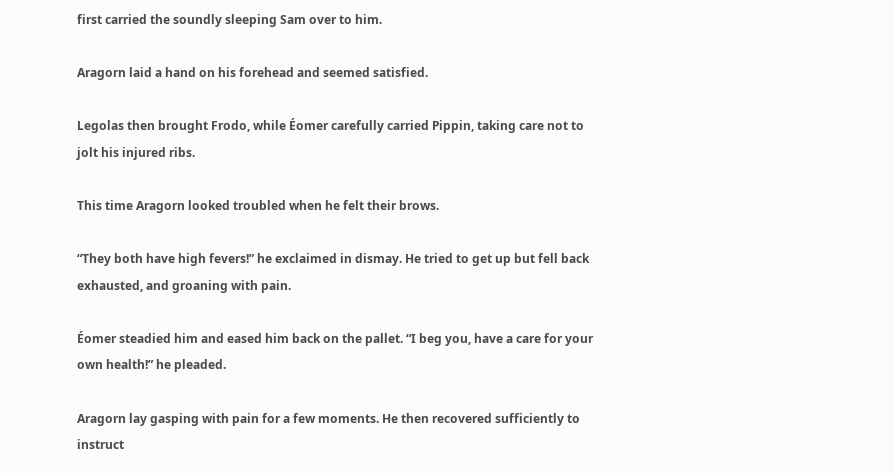first carried the soundly sleeping Sam over to him.

Aragorn laid a hand on his forehead and seemed satisfied.

Legolas then brought Frodo, while Éomer carefully carried Pippin, taking care not to jolt his injured ribs.

This time Aragorn looked troubled when he felt their brows.

“They both have high fevers!” he exclaimed in dismay. He tried to get up but fell back exhausted, and groaning with pain.

Éomer steadied him and eased him back on the pallet. “I beg you, have a care for your own health!” he pleaded.

Aragorn lay gasping with pain for a few moments. He then recovered sufficiently to instruct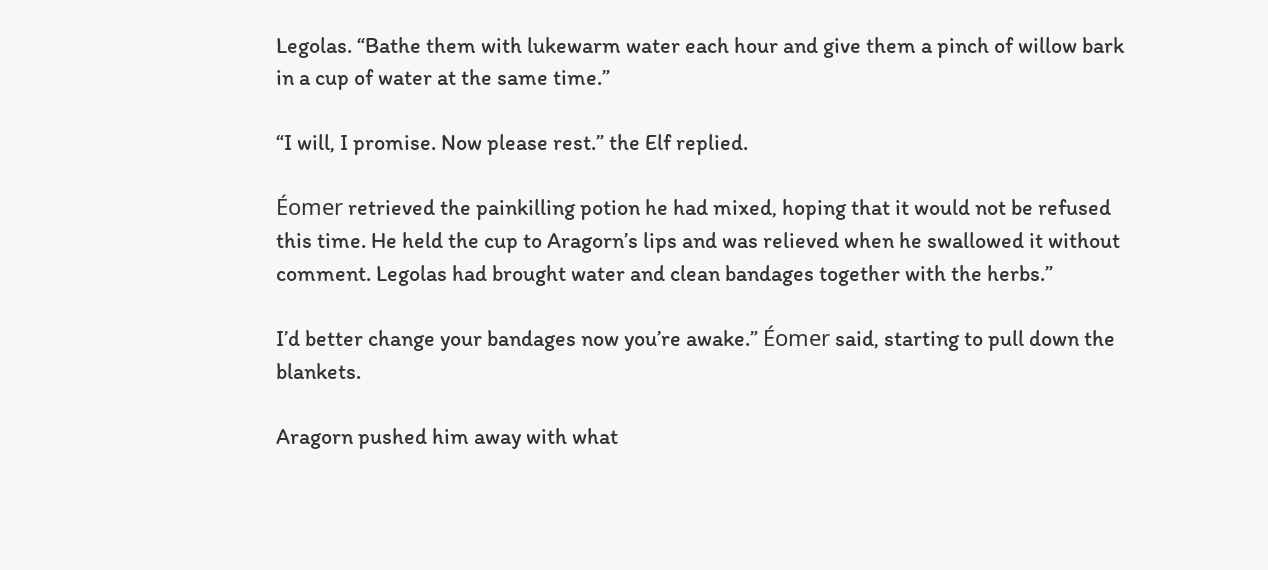Legolas. “Bathe them with lukewarm water each hour and give them a pinch of willow bark in a cup of water at the same time.”

“I will, I promise. Now please rest.” the Elf replied.

Éomer retrieved the painkilling potion he had mixed, hoping that it would not be refused this time. He held the cup to Aragorn’s lips and was relieved when he swallowed it without comment. Legolas had brought water and clean bandages together with the herbs.”

I’d better change your bandages now you’re awake.” Éomer said, starting to pull down the blankets.

Aragorn pushed him away with what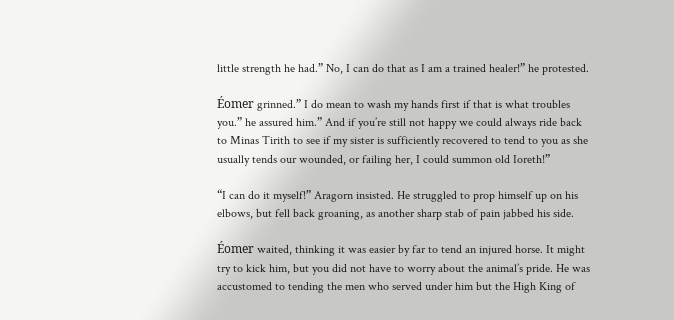little strength he had.” No, I can do that as I am a trained healer!” he protested.

Éomer grinned.” I do mean to wash my hands first if that is what troubles you.” he assured him.” And if you’re still not happy we could always ride back to Minas Tirith to see if my sister is sufficiently recovered to tend to you as she usually tends our wounded, or failing her, I could summon old Ioreth!”

“I can do it myself!” Aragorn insisted. He struggled to prop himself up on his elbows, but fell back groaning, as another sharp stab of pain jabbed his side.

Éomer waited, thinking it was easier by far to tend an injured horse. It might try to kick him, but you did not have to worry about the animal’s pride. He was accustomed to tending the men who served under him but the High King of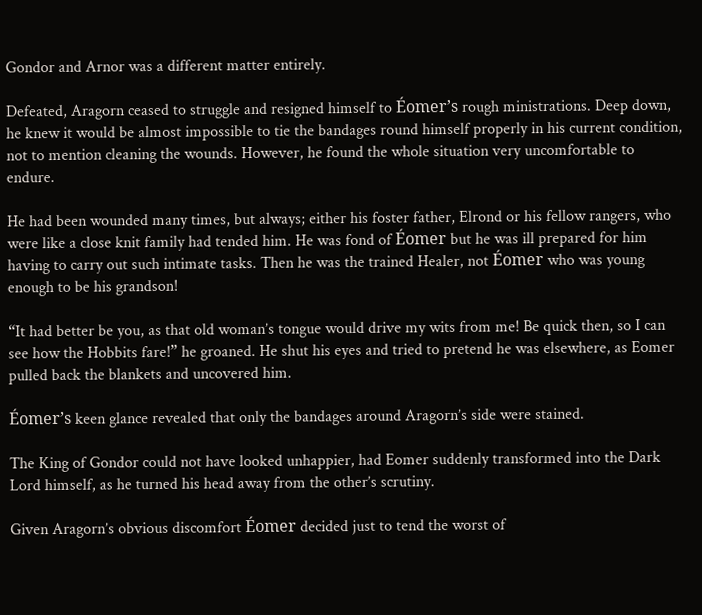Gondor and Arnor was a different matter entirely.

Defeated, Aragorn ceased to struggle and resigned himself to Éomer’s rough ministrations. Deep down, he knew it would be almost impossible to tie the bandages round himself properly in his current condition, not to mention cleaning the wounds. However, he found the whole situation very uncomfortable to endure.

He had been wounded many times, but always; either his foster father, Elrond or his fellow rangers, who were like a close knit family had tended him. He was fond of Éomer but he was ill prepared for him having to carry out such intimate tasks. Then he was the trained Healer, not Éomer who was young enough to be his grandson!

“It had better be you, as that old woman’s tongue would drive my wits from me! Be quick then, so I can see how the Hobbits fare!” he groaned. He shut his eyes and tried to pretend he was elsewhere, as Eomer pulled back the blankets and uncovered him.

Éomer’s keen glance revealed that only the bandages around Aragorn’s side were stained.

The King of Gondor could not have looked unhappier, had Eomer suddenly transformed into the Dark Lord himself, as he turned his head away from the other’s scrutiny.

Given Aragorn’s obvious discomfort Éomer decided just to tend the worst of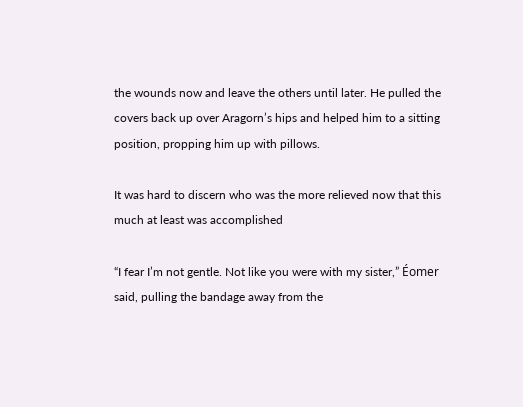the wounds now and leave the others until later. He pulled the covers back up over Aragorn’s hips and helped him to a sitting position, propping him up with pillows.

It was hard to discern who was the more relieved now that this much at least was accomplished

“I fear I’m not gentle. Not like you were with my sister,” Éomer said, pulling the bandage away from the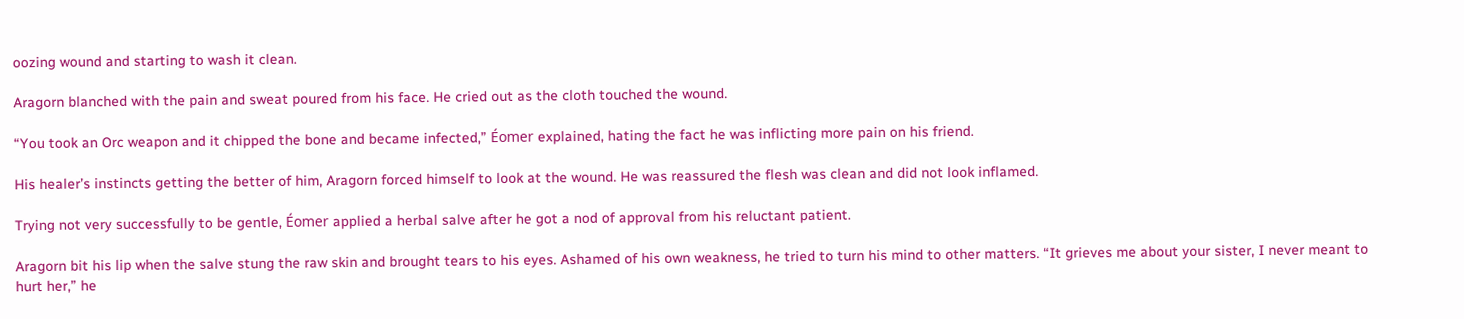oozing wound and starting to wash it clean.

Aragorn blanched with the pain and sweat poured from his face. He cried out as the cloth touched the wound.

“You took an Orc weapon and it chipped the bone and became infected,” Éomer explained, hating the fact he was inflicting more pain on his friend.

His healer’s instincts getting the better of him, Aragorn forced himself to look at the wound. He was reassured the flesh was clean and did not look inflamed.

Trying not very successfully to be gentle, Éomer applied a herbal salve after he got a nod of approval from his reluctant patient.

Aragorn bit his lip when the salve stung the raw skin and brought tears to his eyes. Ashamed of his own weakness, he tried to turn his mind to other matters. “It grieves me about your sister, I never meant to hurt her,” he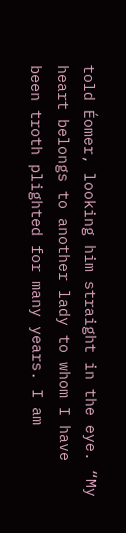told Éomer, looking him straight in the eye. “My heart belongs to another lady to whom I have been troth plighted for many years. I am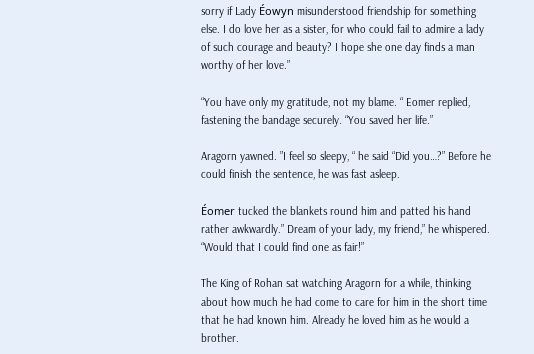sorry if Lady Éowyn misunderstood friendship for something else. I do love her as a sister, for who could fail to admire a lady of such courage and beauty? I hope she one day finds a man worthy of her love.”

“You have only my gratitude, not my blame. “ Eomer replied, fastening the bandage securely. “You saved her life.”

Aragorn yawned. ”I feel so sleepy, “ he said “Did you…?” Before he could finish the sentence, he was fast asleep.

Éomer tucked the blankets round him and patted his hand rather awkwardly.” Dream of your lady, my friend,” he whispered. “Would that I could find one as fair!”

The King of Rohan sat watching Aragorn for a while, thinking about how much he had come to care for him in the short time that he had known him. Already he loved him as he would a brother.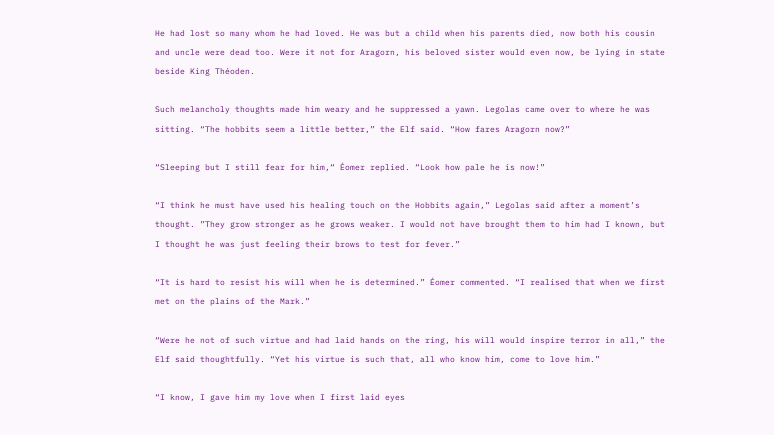He had lost so many whom he had loved. He was but a child when his parents died, now both his cousin and uncle were dead too. Were it not for Aragorn, his beloved sister would even now, be lying in state beside King Théoden.

Such melancholy thoughts made him weary and he suppressed a yawn. Legolas came over to where he was sitting. “The hobbits seem a little better,” the Elf said. “How fares Aragorn now?”

“Sleeping but I still fear for him,“ Éomer replied. “Look how pale he is now!”

“I think he must have used his healing touch on the Hobbits again,” Legolas said after a moment’s thought. ”They grow stronger as he grows weaker. I would not have brought them to him had I known, but I thought he was just feeling their brows to test for fever.”

“It is hard to resist his will when he is determined.” Éomer commented. “I realised that when we first met on the plains of the Mark.”

“Were he not of such virtue and had laid hands on the ring, his will would inspire terror in all,” the Elf said thoughtfully. “Yet his virtue is such that, all who know him, come to love him.”

“I know, I gave him my love when I first laid eyes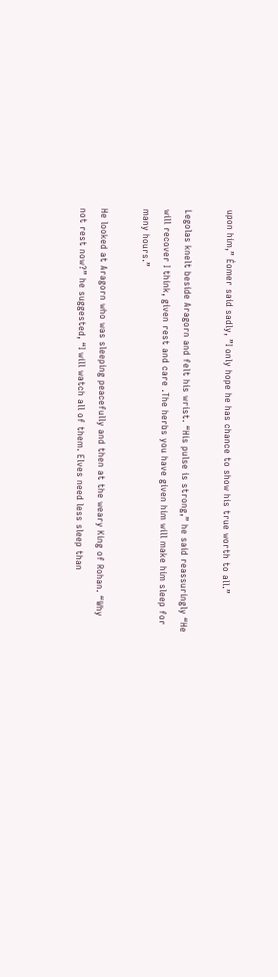upon him,” Éomer said sadly, ”I only hope he has chance to show his true worth to all.”

Legolas knelt beside Aragorn and felt his wrist. “His pulse is strong,” he said reassuringly “He will recover I think, given rest and care .The herbs you have given him will make him sleep for many hours.”

He looked at Aragorn who was sleeping peacefully and then at the weary King of Rohan. “Why not rest now?” he suggested, “I will watch all of them. Elves need less sleep than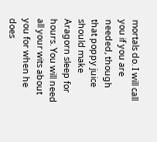mortals do. I will call you if you are needed, though that poppy juice should make Aragorn sleep for hours. You will need all your wits about you for when he does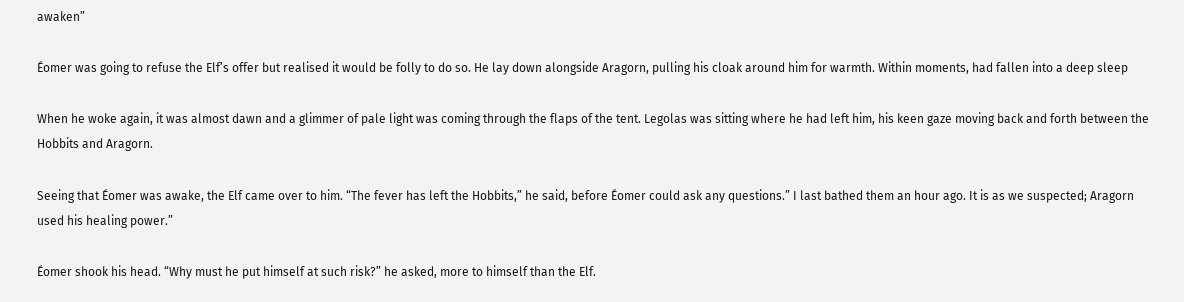awaken”

Éomer was going to refuse the Elf’s offer but realised it would be folly to do so. He lay down alongside Aragorn, pulling his cloak around him for warmth. Within moments, had fallen into a deep sleep

When he woke again, it was almost dawn and a glimmer of pale light was coming through the flaps of the tent. Legolas was sitting where he had left him, his keen gaze moving back and forth between the Hobbits and Aragorn.

Seeing that Éomer was awake, the Elf came over to him. “The fever has left the Hobbits,” he said, before Éomer could ask any questions.” I last bathed them an hour ago. It is as we suspected; Aragorn used his healing power.”

Éomer shook his head. “Why must he put himself at such risk?” he asked, more to himself than the Elf.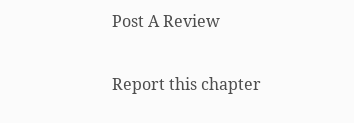Post A Review

Report this chapter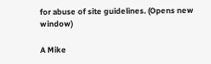for abuse of site guidelines. (Opens new window)

A Mike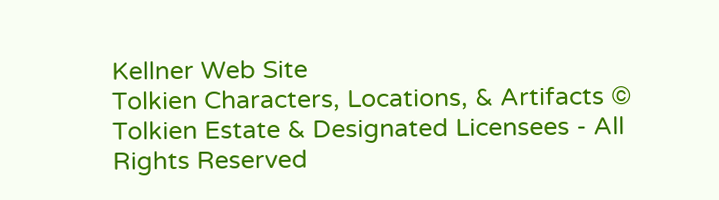Kellner Web Site
Tolkien Characters, Locations, & Artifacts © Tolkien Estate & Designated Licensees - All Rights Reserved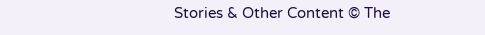Stories & Other Content © The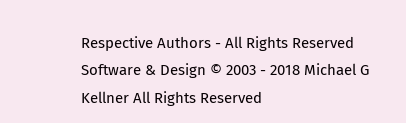Respective Authors - All Rights Reserved
Software & Design © 2003 - 2018 Michael G Kellner All Rights Reserved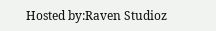Hosted by:Raven Studioz